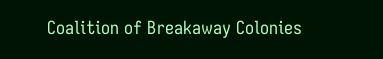Coalition of Breakaway Colonies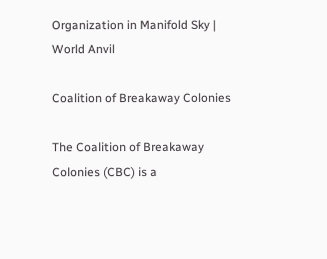Organization in Manifold Sky | World Anvil

Coalition of Breakaway Colonies

The Coalition of Breakaway Colonies (CBC) is a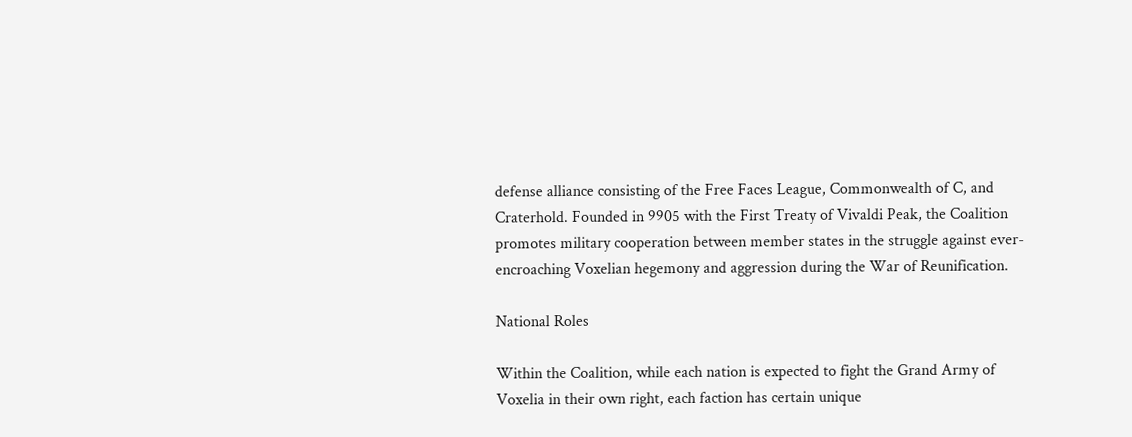defense alliance consisting of the Free Faces League, Commonwealth of C, and Craterhold. Founded in 9905 with the First Treaty of Vivaldi Peak, the Coalition promotes military cooperation between member states in the struggle against ever-encroaching Voxelian hegemony and aggression during the War of Reunification.

National Roles

Within the Coalition, while each nation is expected to fight the Grand Army of Voxelia in their own right, each faction has certain unique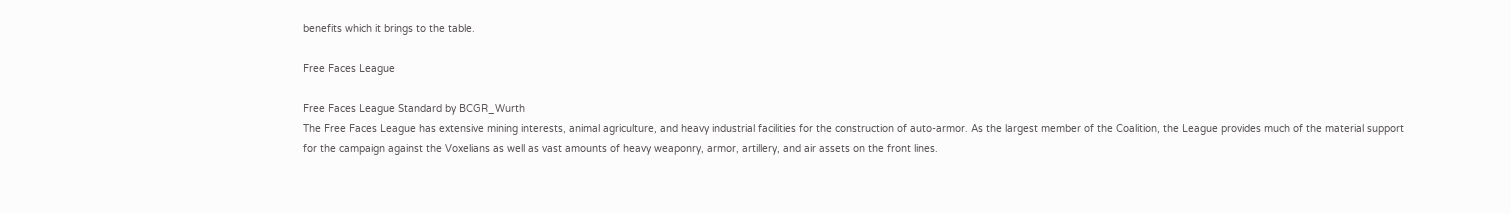benefits which it brings to the table.

Free Faces League

Free Faces League Standard by BCGR_Wurth
The Free Faces League has extensive mining interests, animal agriculture, and heavy industrial facilities for the construction of auto-armor. As the largest member of the Coalition, the League provides much of the material support for the campaign against the Voxelians as well as vast amounts of heavy weaponry, armor, artillery, and air assets on the front lines.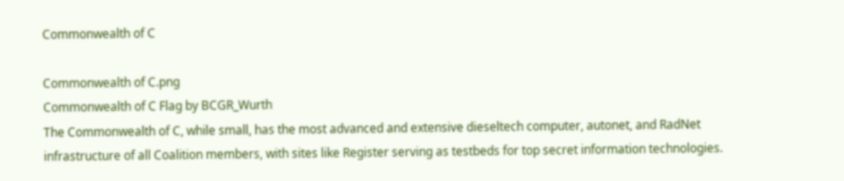Commonwealth of C

Commonwealth of C.png
Commonwealth of C Flag by BCGR_Wurth
The Commonwealth of C, while small, has the most advanced and extensive dieseltech computer, autonet, and RadNet infrastructure of all Coalition members, with sites like Register serving as testbeds for top secret information technologies.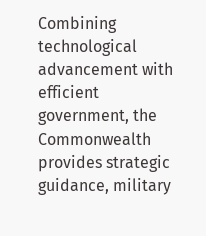Combining technological advancement with efficient government, the Commonwealth provides strategic guidance, military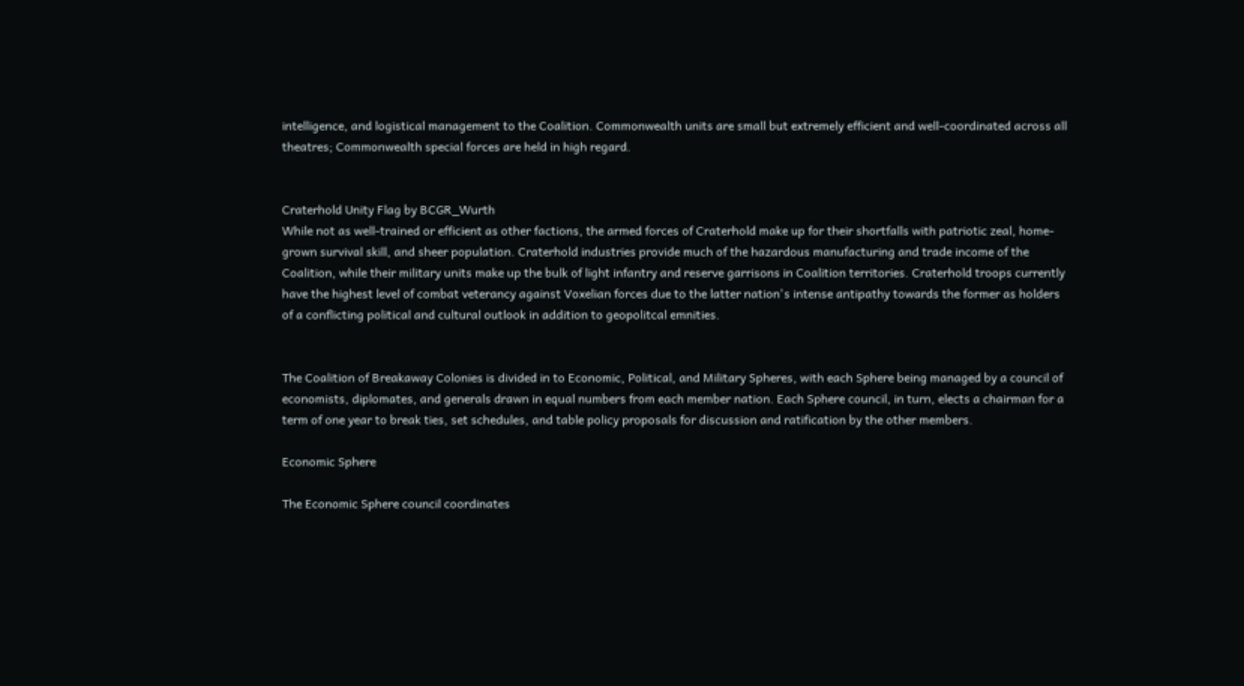intelligence, and logistical management to the Coalition. Commonwealth units are small but extremely efficient and well-coordinated across all theatres; Commonwealth special forces are held in high regard.


Craterhold Unity Flag by BCGR_Wurth
While not as well-trained or efficient as other factions, the armed forces of Craterhold make up for their shortfalls with patriotic zeal, home-grown survival skill, and sheer population. Craterhold industries provide much of the hazardous manufacturing and trade income of the Coalition, while their military units make up the bulk of light infantry and reserve garrisons in Coalition territories. Craterhold troops currently have the highest level of combat veterancy against Voxelian forces due to the latter nation's intense antipathy towards the former as holders of a conflicting political and cultural outlook in addition to geopolitcal emnities.


The Coalition of Breakaway Colonies is divided in to Economic, Political, and Military Spheres, with each Sphere being managed by a council of economists, diplomates, and generals drawn in equal numbers from each member nation. Each Sphere council, in turn, elects a chairman for a term of one year to break ties, set schedules, and table policy proposals for discussion and ratification by the other members.

Economic Sphere

The Economic Sphere council coordinates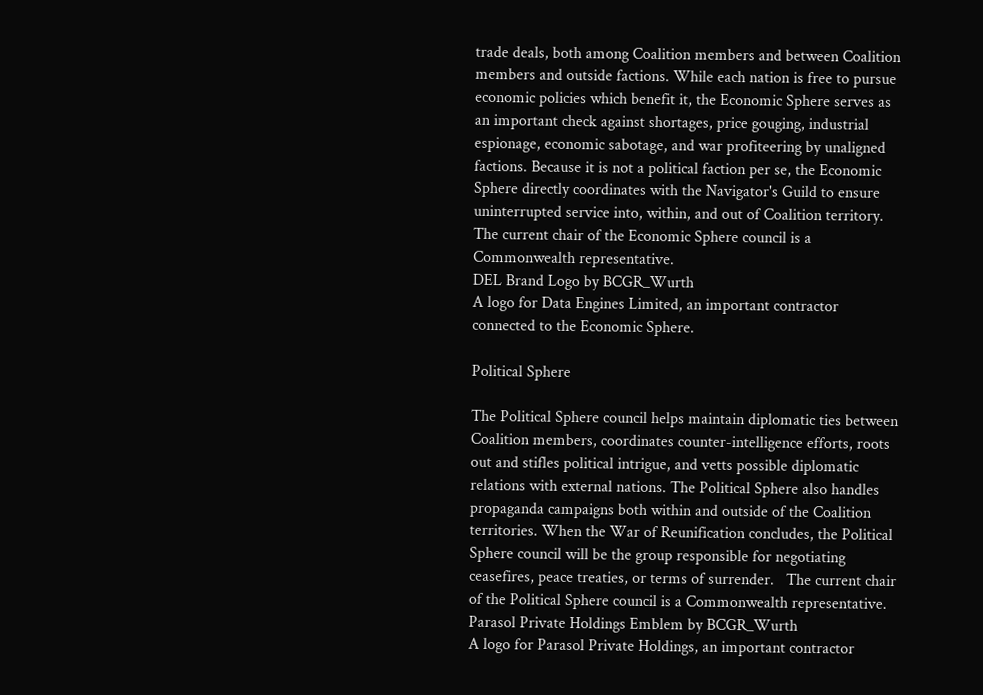trade deals, both among Coalition members and between Coalition members and outside factions. While each nation is free to pursue economic policies which benefit it, the Economic Sphere serves as an important check against shortages, price gouging, industrial espionage, economic sabotage, and war profiteering by unaligned factions. Because it is not a political faction per se, the Economic Sphere directly coordinates with the Navigator's Guild to ensure uninterrupted service into, within, and out of Coalition territory.   The current chair of the Economic Sphere council is a Commonwealth representative.
DEL Brand Logo by BCGR_Wurth
A logo for Data Engines Limited, an important contractor connected to the Economic Sphere.

Political Sphere

The Political Sphere council helps maintain diplomatic ties between Coalition members, coordinates counter-intelligence efforts, roots out and stifles political intrigue, and vetts possible diplomatic relations with external nations. The Political Sphere also handles propaganda campaigns both within and outside of the Coalition territories. When the War of Reunification concludes, the Political Sphere council will be the group responsible for negotiating ceasefires, peace treaties, or terms of surrender.   The current chair of the Political Sphere council is a Commonwealth representative.
Parasol Private Holdings Emblem by BCGR_Wurth
A logo for Parasol Private Holdings, an important contractor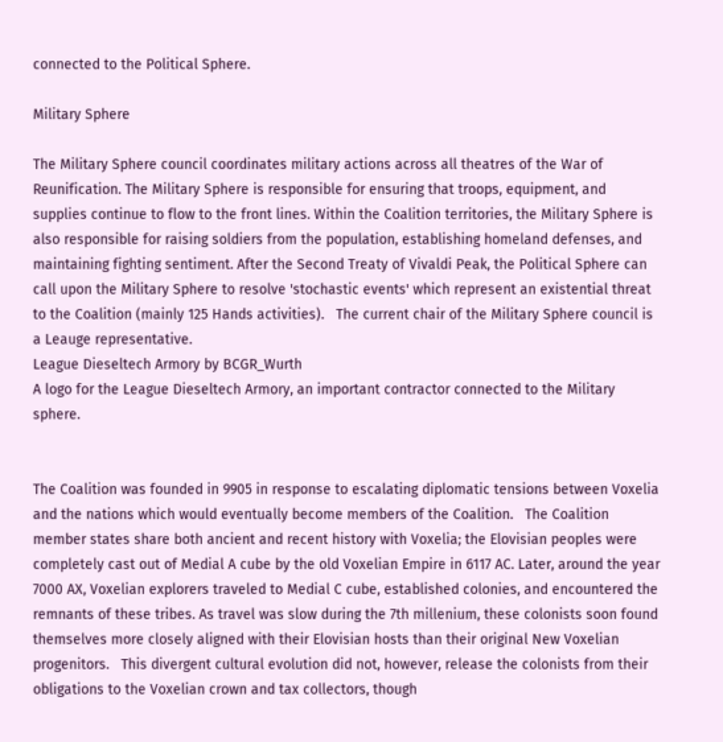connected to the Political Sphere.

Military Sphere

The Military Sphere council coordinates military actions across all theatres of the War of Reunification. The Military Sphere is responsible for ensuring that troops, equipment, and supplies continue to flow to the front lines. Within the Coalition territories, the Military Sphere is also responsible for raising soldiers from the population, establishing homeland defenses, and maintaining fighting sentiment. After the Second Treaty of Vivaldi Peak, the Political Sphere can call upon the Military Sphere to resolve 'stochastic events' which represent an existential threat to the Coalition (mainly 125 Hands activities).   The current chair of the Military Sphere council is a Leauge representative.
League Dieseltech Armory by BCGR_Wurth
A logo for the League Dieseltech Armory, an important contractor connected to the Military sphere.


The Coalition was founded in 9905 in response to escalating diplomatic tensions between Voxelia and the nations which would eventually become members of the Coalition.   The Coalition member states share both ancient and recent history with Voxelia; the Elovisian peoples were completely cast out of Medial A cube by the old Voxelian Empire in 6117 AC. Later, around the year 7000 AX, Voxelian explorers traveled to Medial C cube, established colonies, and encountered the remnants of these tribes. As travel was slow during the 7th millenium, these colonists soon found themselves more closely aligned with their Elovisian hosts than their original New Voxelian progenitors.   This divergent cultural evolution did not, however, release the colonists from their obligations to the Voxelian crown and tax collectors, though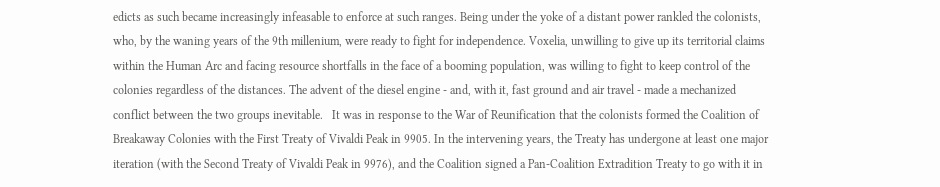edicts as such became increasingly infeasable to enforce at such ranges. Being under the yoke of a distant power rankled the colonists, who, by the waning years of the 9th millenium, were ready to fight for independence. Voxelia, unwilling to give up its territorial claims within the Human Arc and facing resource shortfalls in the face of a booming population, was willing to fight to keep control of the colonies regardless of the distances. The advent of the diesel engine - and, with it, fast ground and air travel - made a mechanized conflict between the two groups inevitable.   It was in response to the War of Reunification that the colonists formed the Coalition of Breakaway Colonies with the First Treaty of Vivaldi Peak in 9905. In the intervening years, the Treaty has undergone at least one major iteration (with the Second Treaty of Vivaldi Peak in 9976), and the Coalition signed a Pan-Coalition Extradition Treaty to go with it in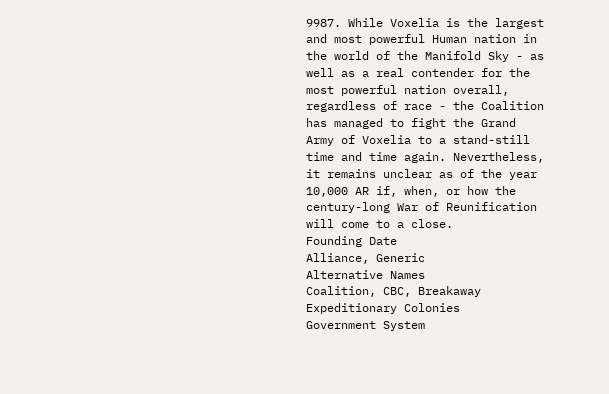9987. While Voxelia is the largest and most powerful Human nation in the world of the Manifold Sky - as well as a real contender for the most powerful nation overall, regardless of race - the Coalition has managed to fight the Grand Army of Voxelia to a stand-still time and time again. Nevertheless, it remains unclear as of the year 10,000 AR if, when, or how the century-long War of Reunification will come to a close.
Founding Date
Alliance, Generic
Alternative Names
Coalition, CBC, Breakaway Expeditionary Colonies
Government System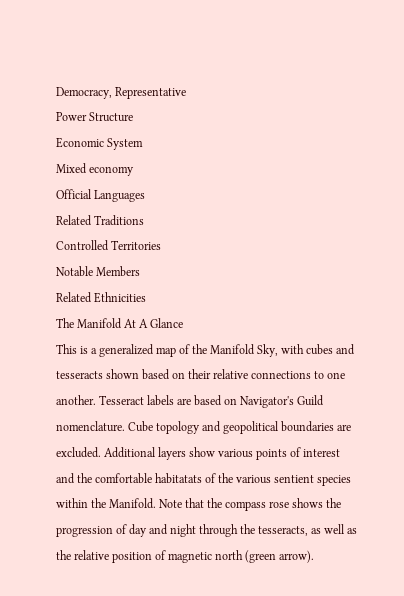Democracy, Representative
Power Structure
Economic System
Mixed economy
Official Languages
Related Traditions
Controlled Territories
Notable Members
Related Ethnicities
The Manifold At A Glance
This is a generalized map of the Manifold Sky, with cubes and tesseracts shown based on their relative connections to one another. Tesseract labels are based on Navigator's Guild nomenclature. Cube topology and geopolitical boundaries are excluded. Additional layers show various points of interest and the comfortable habitatats of the various sentient species within the Manifold. Note that the compass rose shows the progression of day and night through the tesseracts, as well as the relative position of magnetic north (green arrow).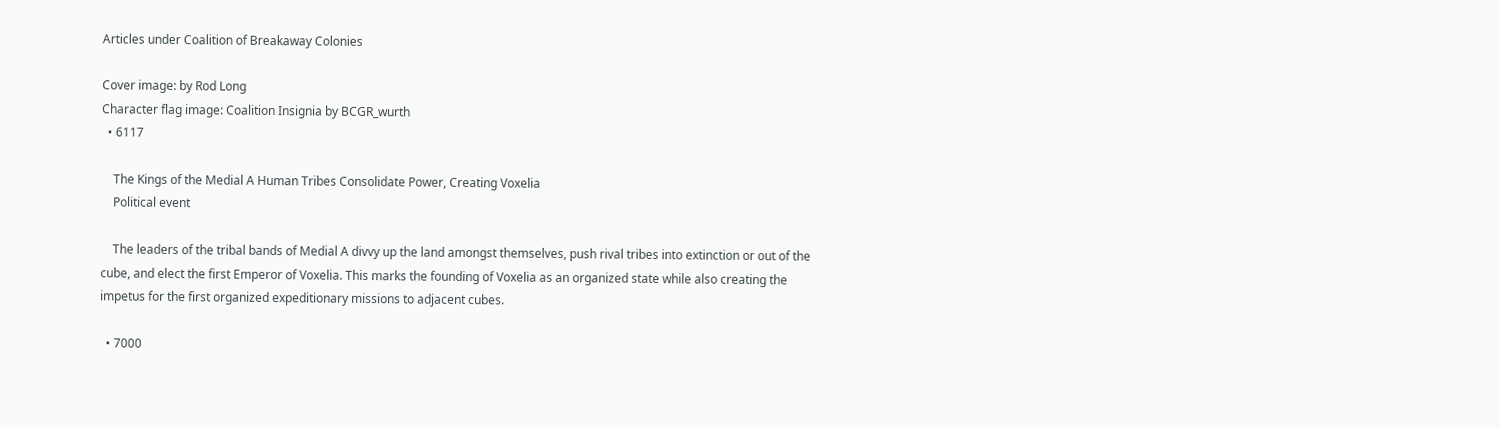Articles under Coalition of Breakaway Colonies

Cover image: by Rod Long
Character flag image: Coalition Insignia by BCGR_wurth
  • 6117

    The Kings of the Medial A Human Tribes Consolidate Power, Creating Voxelia
    Political event

    The leaders of the tribal bands of Medial A divvy up the land amongst themselves, push rival tribes into extinction or out of the cube, and elect the first Emperor of Voxelia. This marks the founding of Voxelia as an organized state while also creating the impetus for the first organized expeditionary missions to adjacent cubes.

  • 7000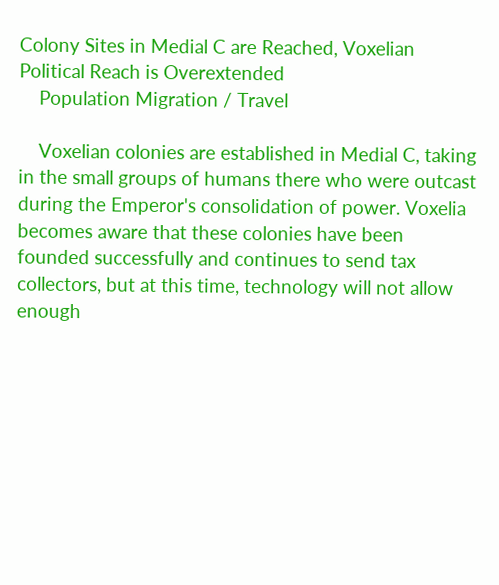Colony Sites in Medial C are Reached, Voxelian Political Reach is Overextended
    Population Migration / Travel

    Voxelian colonies are established in Medial C, taking in the small groups of humans there who were outcast during the Emperor's consolidation of power. Voxelia becomes aware that these colonies have been founded successfully and continues to send tax collectors, but at this time, technology will not allow enough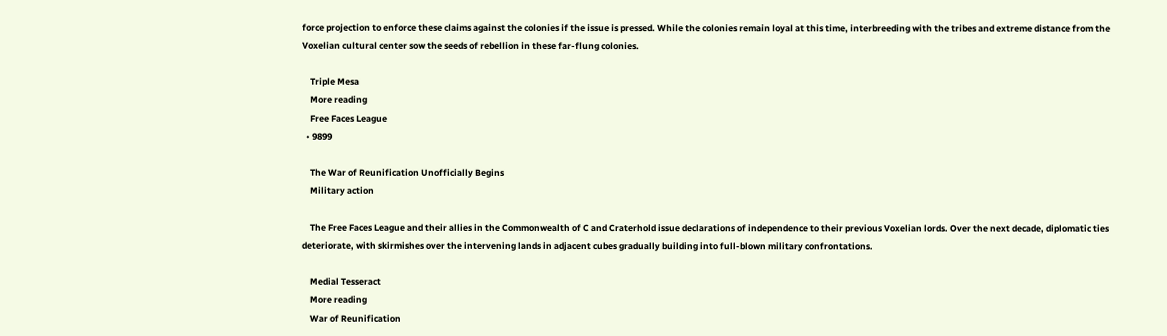force projection to enforce these claims against the colonies if the issue is pressed. While the colonies remain loyal at this time, interbreeding with the tribes and extreme distance from the Voxelian cultural center sow the seeds of rebellion in these far-flung colonies.

    Triple Mesa
    More reading
    Free Faces League
  • 9899

    The War of Reunification Unofficially Begins
    Military action

    The Free Faces League and their allies in the Commonwealth of C and Craterhold issue declarations of independence to their previous Voxelian lords. Over the next decade, diplomatic ties deteriorate, with skirmishes over the intervening lands in adjacent cubes gradually building into full-blown military confrontations.

    Medial Tesseract
    More reading
    War of Reunification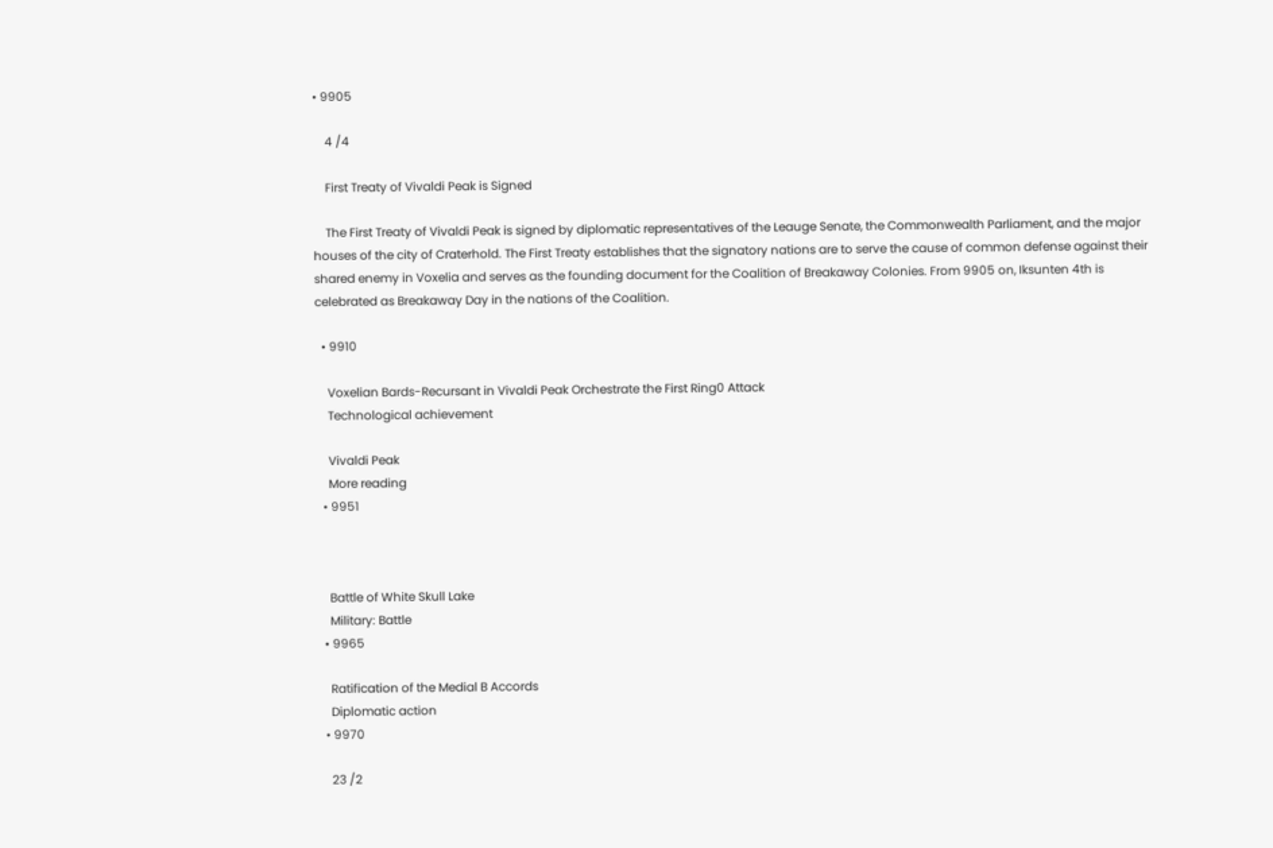• 9905

    4 /4

    First Treaty of Vivaldi Peak is Signed

    The First Treaty of Vivaldi Peak is signed by diplomatic representatives of the Leauge Senate, the Commonwealth Parliament, and the major houses of the city of Craterhold. The First Treaty establishes that the signatory nations are to serve the cause of common defense against their shared enemy in Voxelia and serves as the founding document for the Coalition of Breakaway Colonies. From 9905 on, Iksunten 4th is celebrated as Breakaway Day in the nations of the Coalition.

  • 9910

    Voxelian Bards-Recursant in Vivaldi Peak Orchestrate the First Ring0 Attack
    Technological achievement

    Vivaldi Peak
    More reading
  • 9951



    Battle of White Skull Lake
    Military: Battle
  • 9965

    Ratification of the Medial B Accords
    Diplomatic action
  • 9970

    23 /2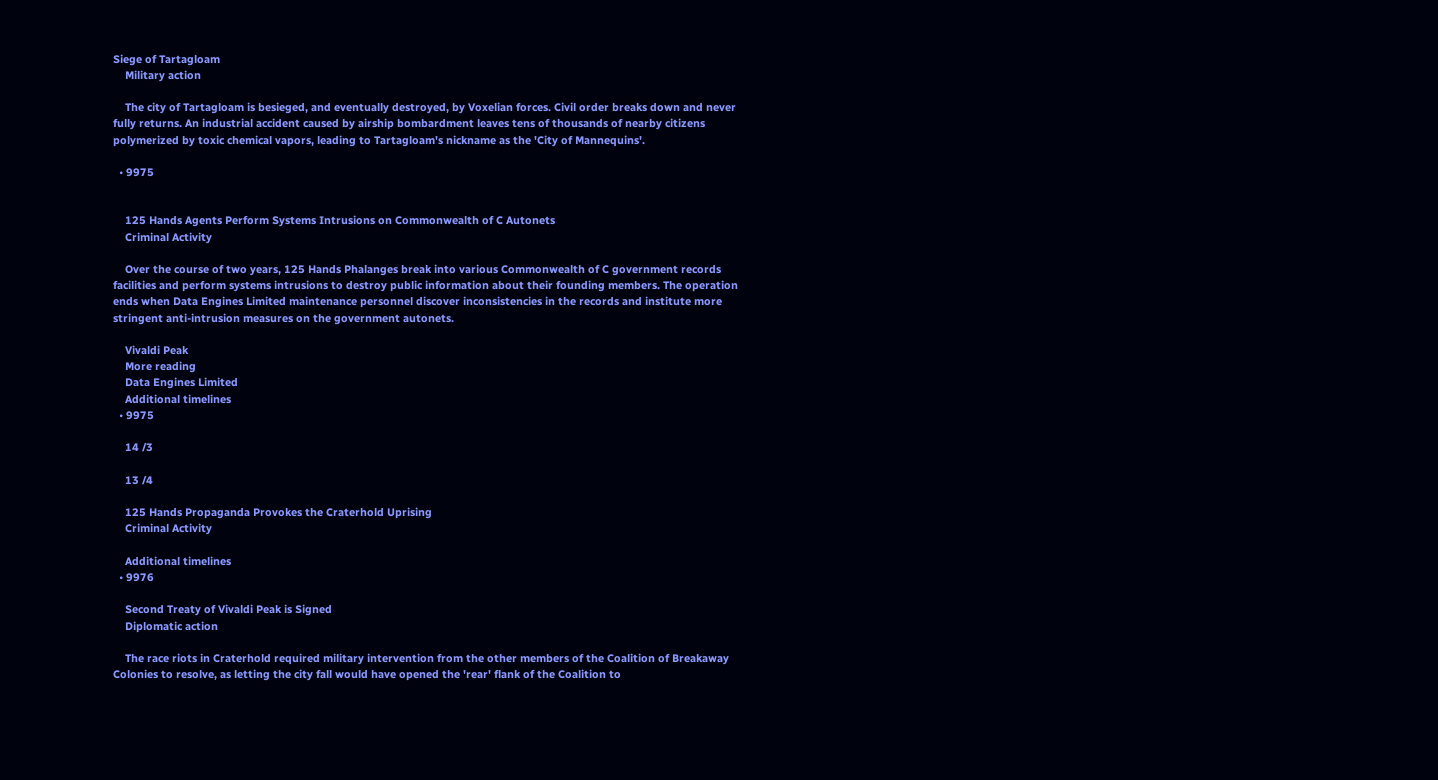Siege of Tartagloam
    Military action

    The city of Tartagloam is besieged, and eventually destroyed, by Voxelian forces. Civil order breaks down and never fully returns. An industrial accident caused by airship bombardment leaves tens of thousands of nearby citizens polymerized by toxic chemical vapors, leading to Tartagloam's nickname as the 'City of Mannequins'.

  • 9975


    125 Hands Agents Perform Systems Intrusions on Commonwealth of C Autonets
    Criminal Activity

    Over the course of two years, 125 Hands Phalanges break into various Commonwealth of C government records facilities and perform systems intrusions to destroy public information about their founding members. The operation ends when Data Engines Limited maintenance personnel discover inconsistencies in the records and institute more stringent anti-intrusion measures on the government autonets.

    Vivaldi Peak
    More reading
    Data Engines Limited
    Additional timelines
  • 9975

    14 /3

    13 /4

    125 Hands Propaganda Provokes the Craterhold Uprising
    Criminal Activity

    Additional timelines
  • 9976

    Second Treaty of Vivaldi Peak is Signed
    Diplomatic action

    The race riots in Craterhold required military intervention from the other members of the Coalition of Breakaway Colonies to resolve, as letting the city fall would have opened the 'rear' flank of the Coalition to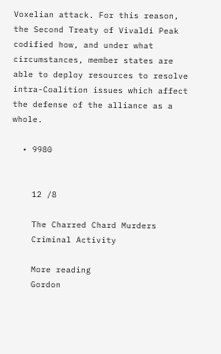Voxelian attack. For this reason, the Second Treaty of Vivaldi Peak codified how, and under what circumstances, member states are able to deploy resources to resolve intra-Coalition issues which affect the defense of the alliance as a whole.

  • 9980


    12 /8

    The Charred Chard Murders
    Criminal Activity

    More reading
    Gordon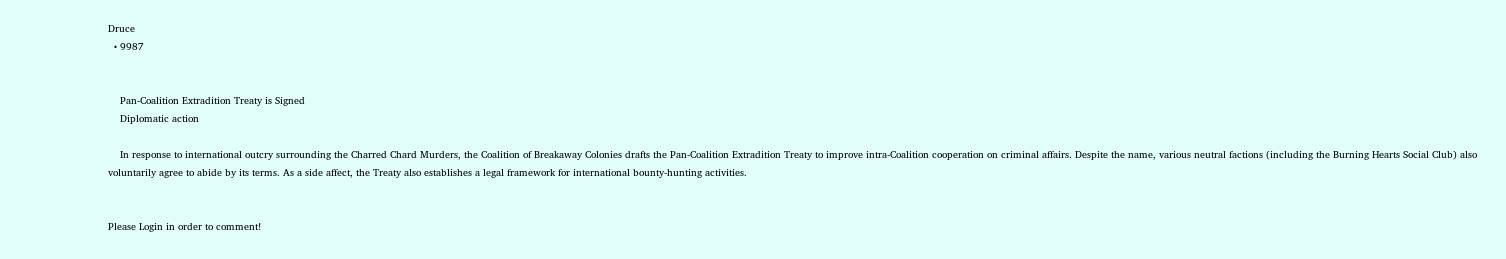Druce
  • 9987


    Pan-Coalition Extradition Treaty is Signed
    Diplomatic action

    In response to international outcry surrounding the Charred Chard Murders, the Coalition of Breakaway Colonies drafts the Pan-Coalition Extradition Treaty to improve intra-Coalition cooperation on criminal affairs. Despite the name, various neutral factions (including the Burning Hearts Social Club) also voluntarily agree to abide by its terms. As a side affect, the Treaty also establishes a legal framework for international bounty-hunting activities.


Please Login in order to comment!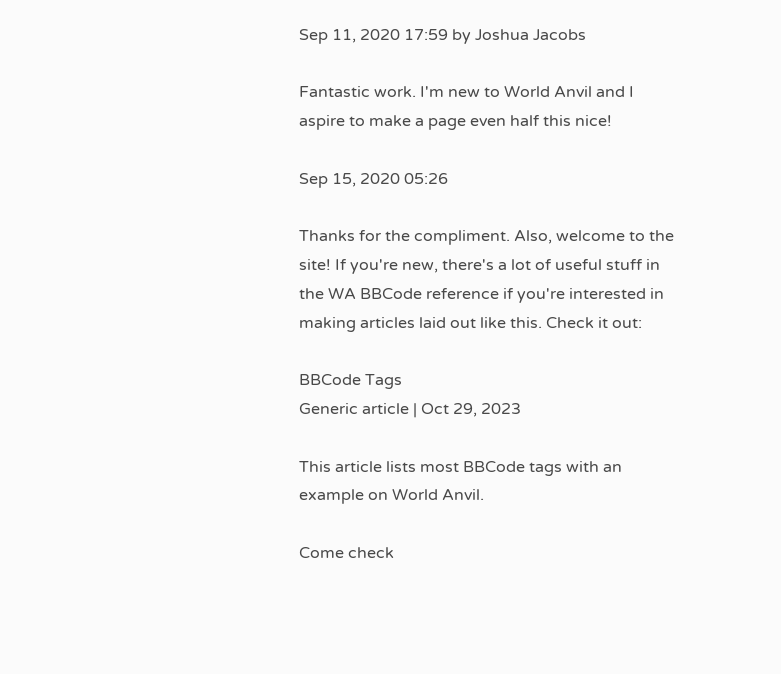Sep 11, 2020 17:59 by Joshua Jacobs

Fantastic work. I'm new to World Anvil and I aspire to make a page even half this nice!

Sep 15, 2020 05:26

Thanks for the compliment. Also, welcome to the site! If you're new, there's a lot of useful stuff in the WA BBCode reference if you're interested in making articles laid out like this. Check it out:

BBCode Tags
Generic article | Oct 29, 2023

This article lists most BBCode tags with an example on World Anvil.

Come check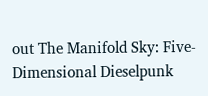out The Manifold Sky: Five-Dimensional Dieselpunk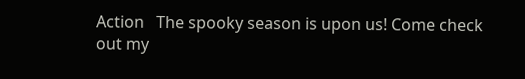Action   The spooky season is upon us! Come check out my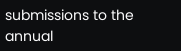submissions to the annual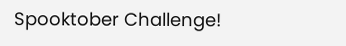Spooktober Challenge!